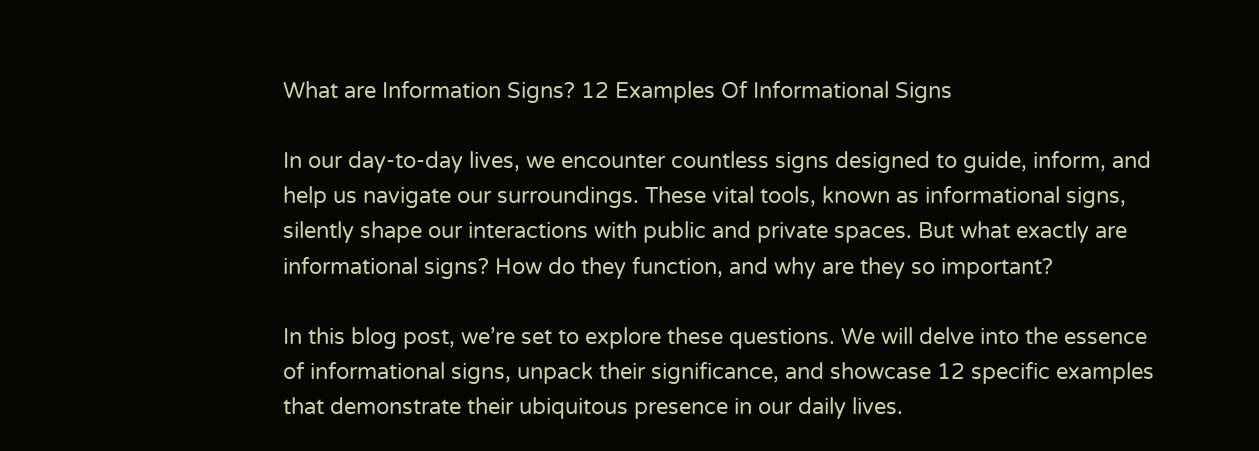What are Information Signs? 12 Examples Of Informational Signs

In our day-to-day lives, we encounter countless signs designed to guide, inform, and help us navigate our surroundings. These vital tools, known as informational signs, silently shape our interactions with public and private spaces. But what exactly are informational signs? How do they function, and why are they so important?

In this blog post, we’re set to explore these questions. We will delve into the essence of informational signs, unpack their significance, and showcase 12 specific examples that demonstrate their ubiquitous presence in our daily lives.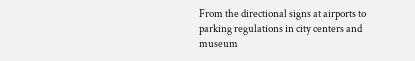From the directional signs at airports to parking regulations in city centers and museum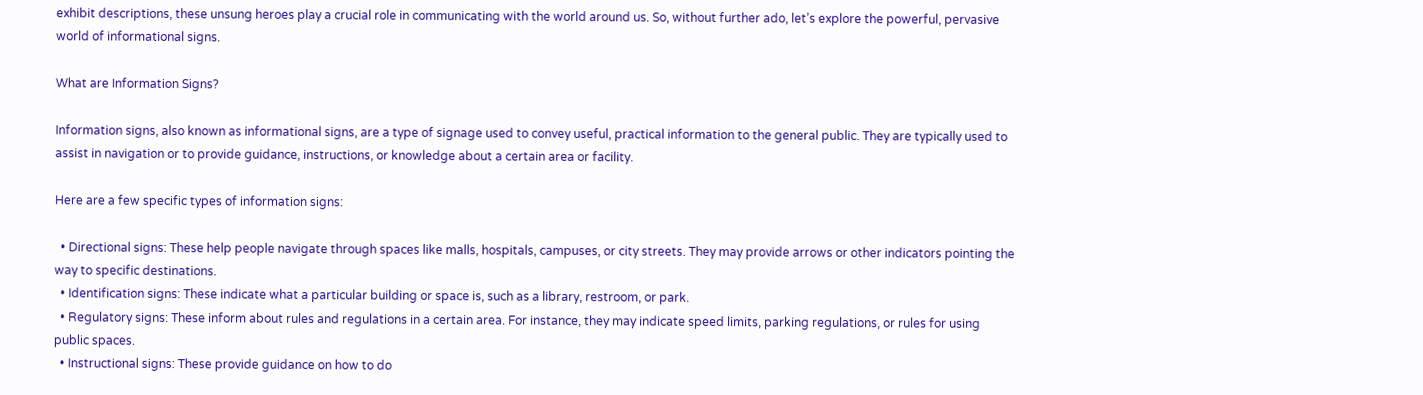exhibit descriptions, these unsung heroes play a crucial role in communicating with the world around us. So, without further ado, let’s explore the powerful, pervasive world of informational signs.

What are Information Signs?

Information signs, also known as informational signs, are a type of signage used to convey useful, practical information to the general public. They are typically used to assist in navigation or to provide guidance, instructions, or knowledge about a certain area or facility.

Here are a few specific types of information signs:

  • Directional signs: These help people navigate through spaces like malls, hospitals, campuses, or city streets. They may provide arrows or other indicators pointing the way to specific destinations.
  • Identification signs: These indicate what a particular building or space is, such as a library, restroom, or park.
  • Regulatory signs: These inform about rules and regulations in a certain area. For instance, they may indicate speed limits, parking regulations, or rules for using public spaces.
  • Instructional signs: These provide guidance on how to do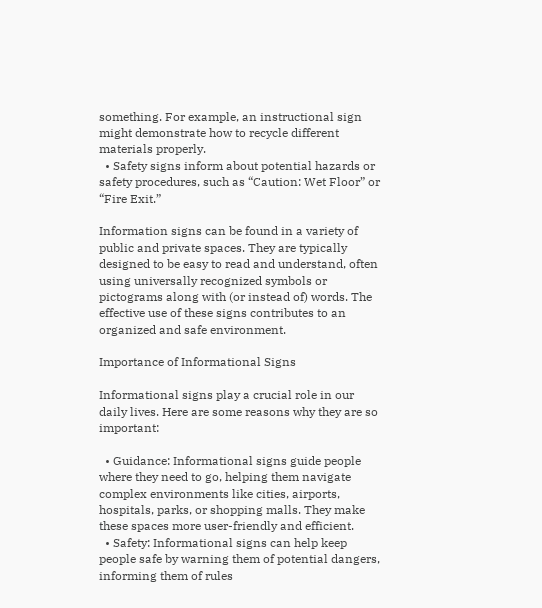something. For example, an instructional sign might demonstrate how to recycle different materials properly.
  • Safety signs inform about potential hazards or safety procedures, such as “Caution: Wet Floor” or “Fire Exit.”

Information signs can be found in a variety of public and private spaces. They are typically designed to be easy to read and understand, often using universally recognized symbols or pictograms along with (or instead of) words. The effective use of these signs contributes to an organized and safe environment.

Importance of Informational Signs

Informational signs play a crucial role in our daily lives. Here are some reasons why they are so important:

  • Guidance: Informational signs guide people where they need to go, helping them navigate complex environments like cities, airports, hospitals, parks, or shopping malls. They make these spaces more user-friendly and efficient.
  • Safety: Informational signs can help keep people safe by warning them of potential dangers, informing them of rules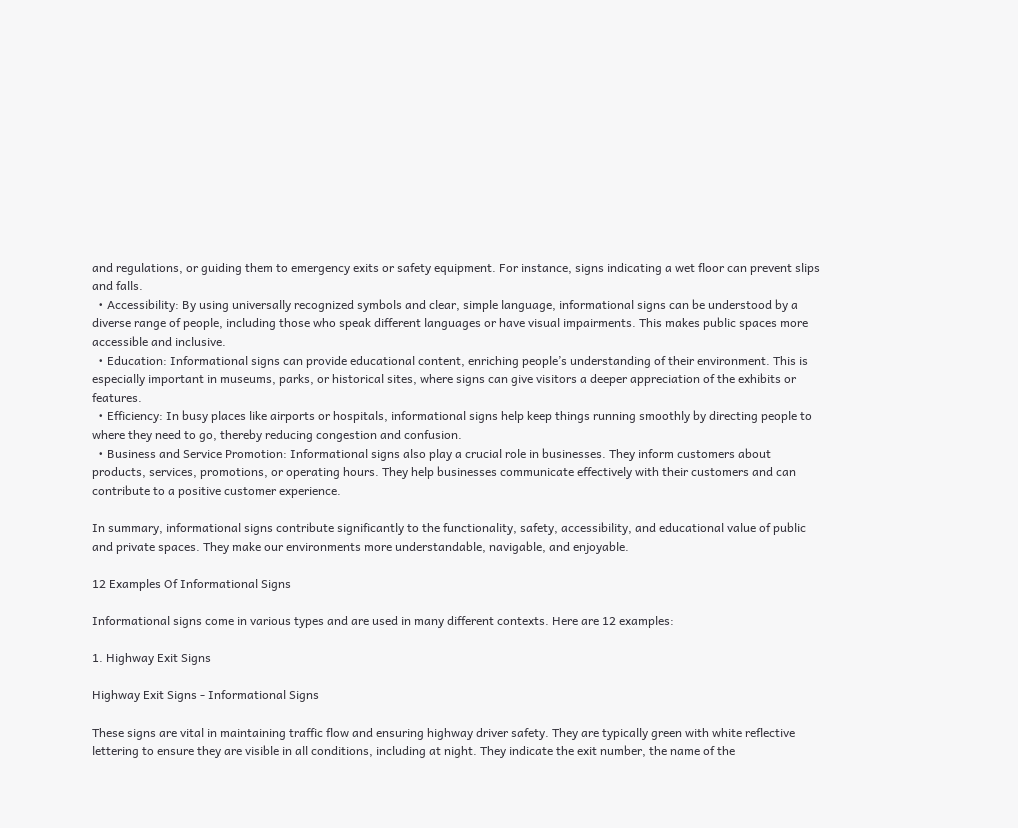and regulations, or guiding them to emergency exits or safety equipment. For instance, signs indicating a wet floor can prevent slips and falls.
  • Accessibility: By using universally recognized symbols and clear, simple language, informational signs can be understood by a diverse range of people, including those who speak different languages or have visual impairments. This makes public spaces more accessible and inclusive.
  • Education: Informational signs can provide educational content, enriching people’s understanding of their environment. This is especially important in museums, parks, or historical sites, where signs can give visitors a deeper appreciation of the exhibits or features.
  • Efficiency: In busy places like airports or hospitals, informational signs help keep things running smoothly by directing people to where they need to go, thereby reducing congestion and confusion.
  • Business and Service Promotion: Informational signs also play a crucial role in businesses. They inform customers about products, services, promotions, or operating hours. They help businesses communicate effectively with their customers and can contribute to a positive customer experience.

In summary, informational signs contribute significantly to the functionality, safety, accessibility, and educational value of public and private spaces. They make our environments more understandable, navigable, and enjoyable.

12 Examples Of Informational Signs

Informational signs come in various types and are used in many different contexts. Here are 12 examples:

1. Highway Exit Signs

Highway Exit Signs - Informational Signs

These signs are vital in maintaining traffic flow and ensuring highway driver safety. They are typically green with white reflective lettering to ensure they are visible in all conditions, including at night. They indicate the exit number, the name of the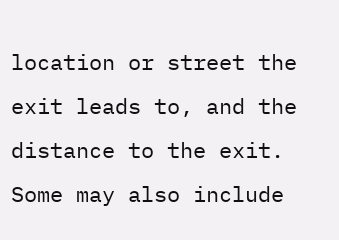location or street the exit leads to, and the distance to the exit. Some may also include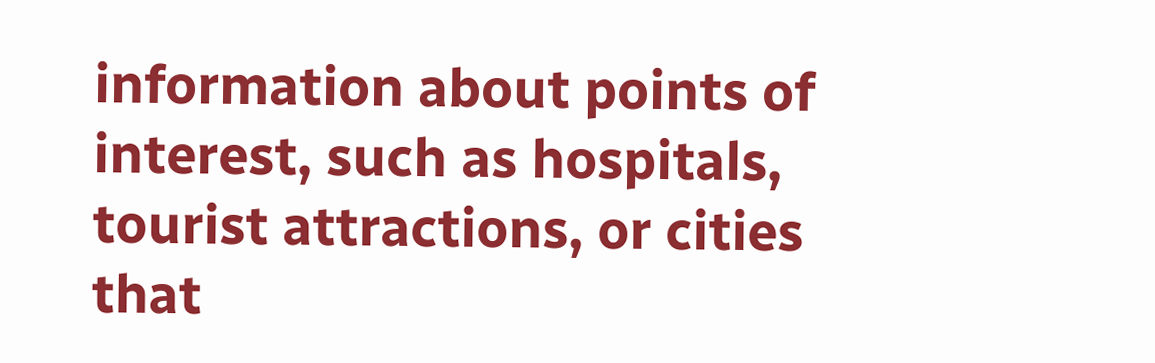information about points of interest, such as hospitals, tourist attractions, or cities that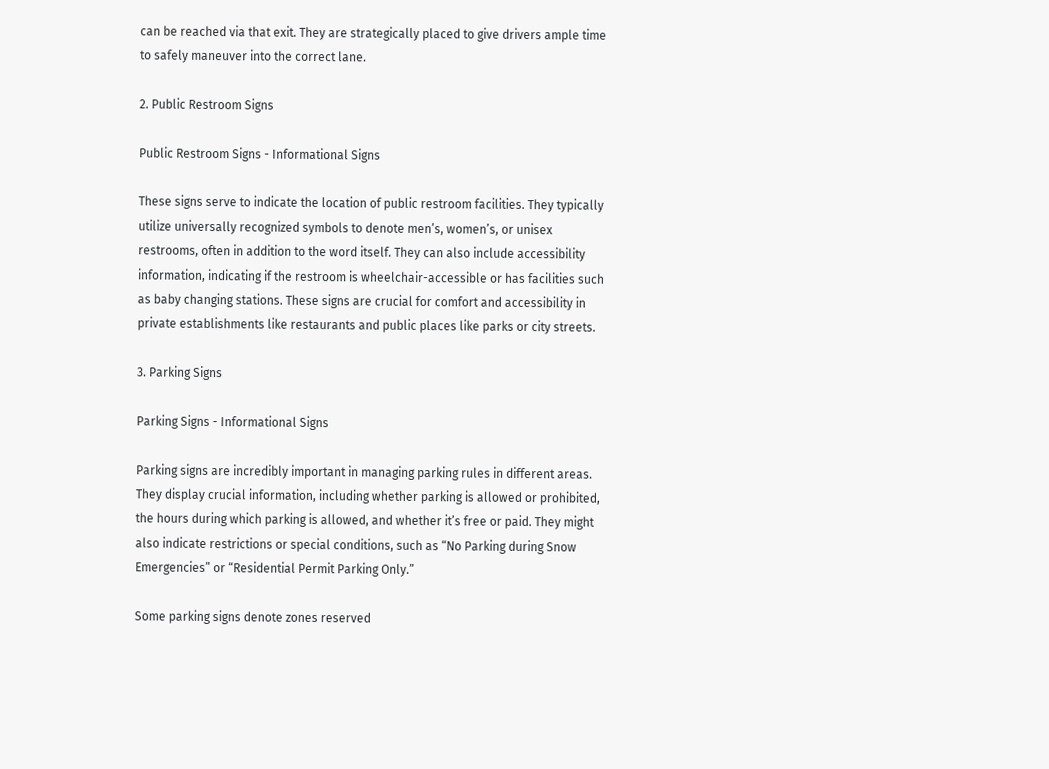can be reached via that exit. They are strategically placed to give drivers ample time to safely maneuver into the correct lane.

2. Public Restroom Signs

Public Restroom Signs - Informational Signs

These signs serve to indicate the location of public restroom facilities. They typically utilize universally recognized symbols to denote men’s, women’s, or unisex restrooms, often in addition to the word itself. They can also include accessibility information, indicating if the restroom is wheelchair-accessible or has facilities such as baby changing stations. These signs are crucial for comfort and accessibility in private establishments like restaurants and public places like parks or city streets.

3. Parking Signs

Parking Signs - Informational Signs

Parking signs are incredibly important in managing parking rules in different areas. They display crucial information, including whether parking is allowed or prohibited, the hours during which parking is allowed, and whether it’s free or paid. They might also indicate restrictions or special conditions, such as “No Parking during Snow Emergencies” or “Residential Permit Parking Only.”

Some parking signs denote zones reserved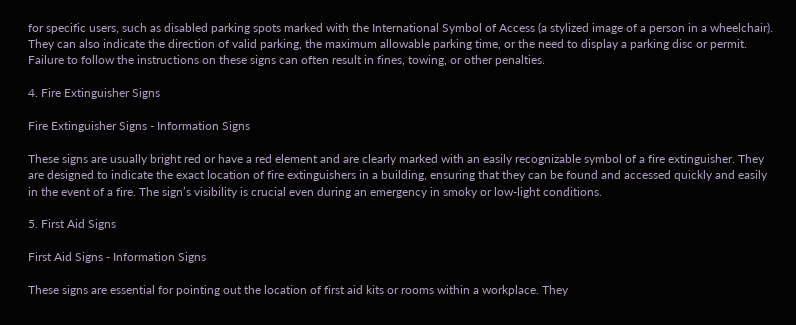for specific users, such as disabled parking spots marked with the International Symbol of Access (a stylized image of a person in a wheelchair). They can also indicate the direction of valid parking, the maximum allowable parking time, or the need to display a parking disc or permit. Failure to follow the instructions on these signs can often result in fines, towing, or other penalties.

4. Fire Extinguisher Signs

Fire Extinguisher Signs - Information Signs

These signs are usually bright red or have a red element and are clearly marked with an easily recognizable symbol of a fire extinguisher. They are designed to indicate the exact location of fire extinguishers in a building, ensuring that they can be found and accessed quickly and easily in the event of a fire. The sign’s visibility is crucial even during an emergency in smoky or low-light conditions.

5. First Aid Signs

First Aid Signs - Information Signs

These signs are essential for pointing out the location of first aid kits or rooms within a workplace. They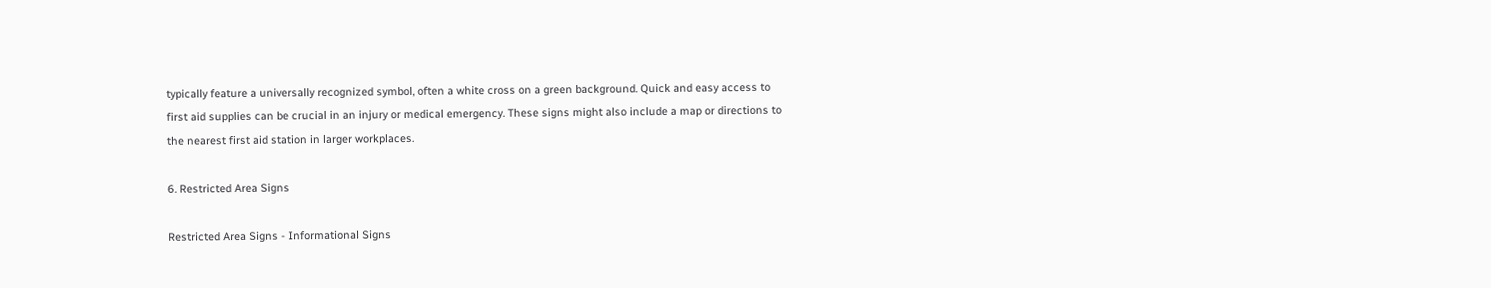typically feature a universally recognized symbol, often a white cross on a green background. Quick and easy access to first aid supplies can be crucial in an injury or medical emergency. These signs might also include a map or directions to the nearest first aid station in larger workplaces.

6. Restricted Area Signs

Restricted Area Signs - Informational Signs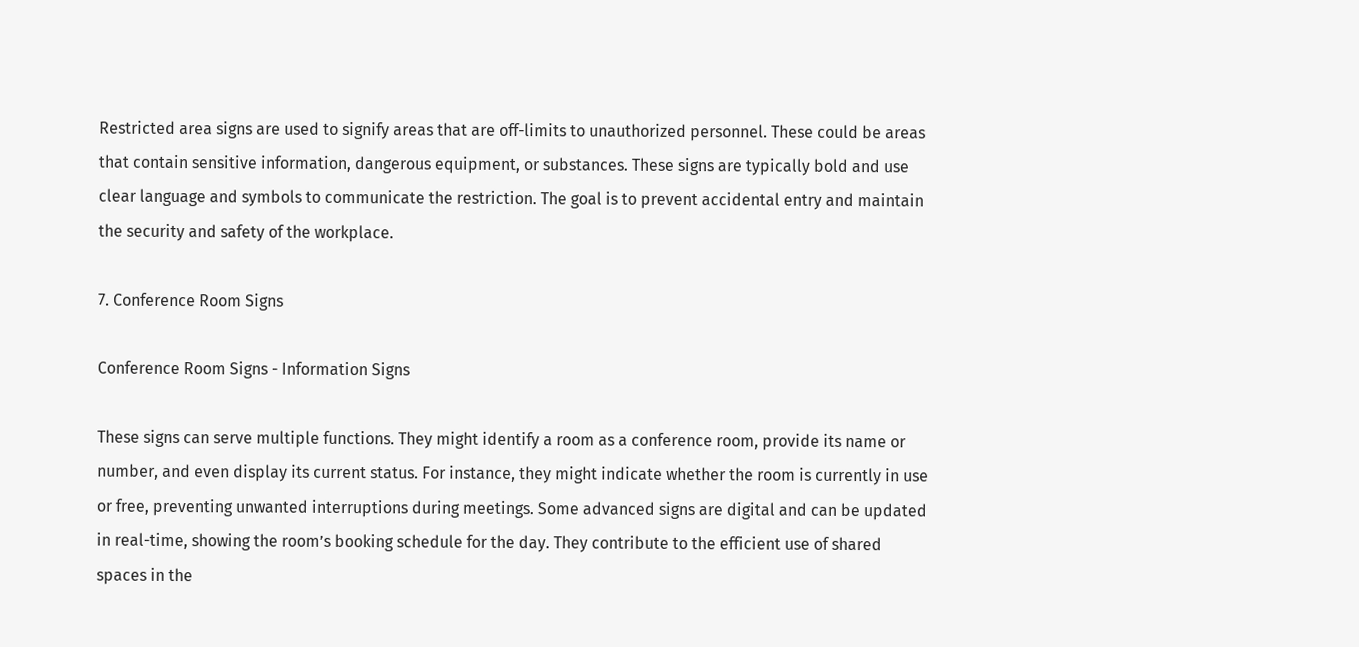Restricted area signs are used to signify areas that are off-limits to unauthorized personnel. These could be areas that contain sensitive information, dangerous equipment, or substances. These signs are typically bold and use clear language and symbols to communicate the restriction. The goal is to prevent accidental entry and maintain the security and safety of the workplace.

7. Conference Room Signs

Conference Room Signs - Information Signs

These signs can serve multiple functions. They might identify a room as a conference room, provide its name or number, and even display its current status. For instance, they might indicate whether the room is currently in use or free, preventing unwanted interruptions during meetings. Some advanced signs are digital and can be updated in real-time, showing the room’s booking schedule for the day. They contribute to the efficient use of shared spaces in the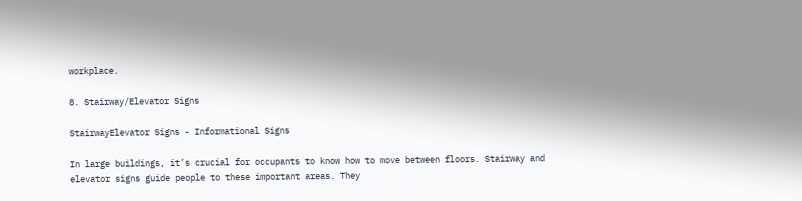workplace.

8. Stairway/Elevator Signs

StairwayElevator Signs - Informational Signs

In large buildings, it’s crucial for occupants to know how to move between floors. Stairway and elevator signs guide people to these important areas. They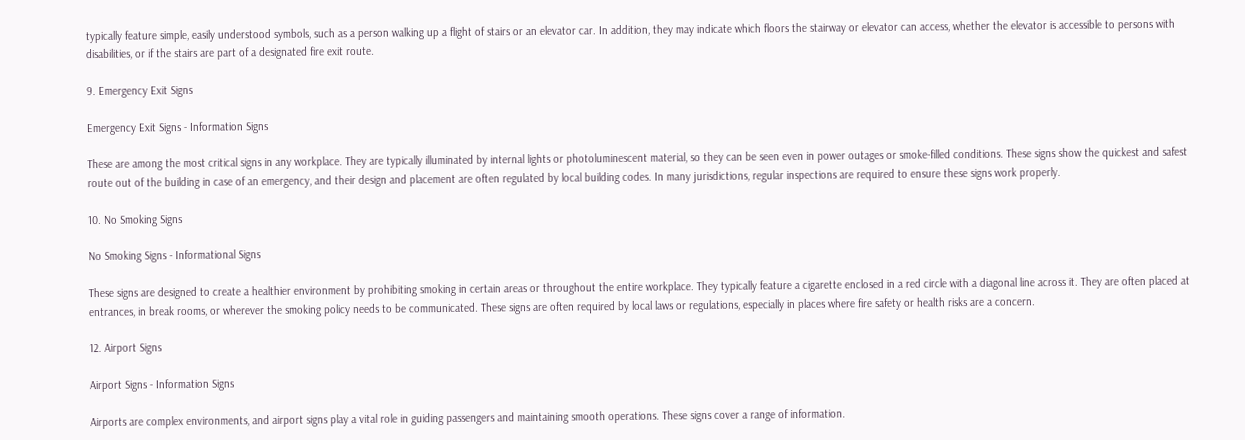typically feature simple, easily understood symbols, such as a person walking up a flight of stairs or an elevator car. In addition, they may indicate which floors the stairway or elevator can access, whether the elevator is accessible to persons with disabilities, or if the stairs are part of a designated fire exit route.

9. Emergency Exit Signs

Emergency Exit Signs - Information Signs

These are among the most critical signs in any workplace. They are typically illuminated by internal lights or photoluminescent material, so they can be seen even in power outages or smoke-filled conditions. These signs show the quickest and safest route out of the building in case of an emergency, and their design and placement are often regulated by local building codes. In many jurisdictions, regular inspections are required to ensure these signs work properly.

10. No Smoking Signs

No Smoking Signs - Informational Signs

These signs are designed to create a healthier environment by prohibiting smoking in certain areas or throughout the entire workplace. They typically feature a cigarette enclosed in a red circle with a diagonal line across it. They are often placed at entrances, in break rooms, or wherever the smoking policy needs to be communicated. These signs are often required by local laws or regulations, especially in places where fire safety or health risks are a concern.

12. Airport Signs

Airport Signs - Information Signs

Airports are complex environments, and airport signs play a vital role in guiding passengers and maintaining smooth operations. These signs cover a range of information.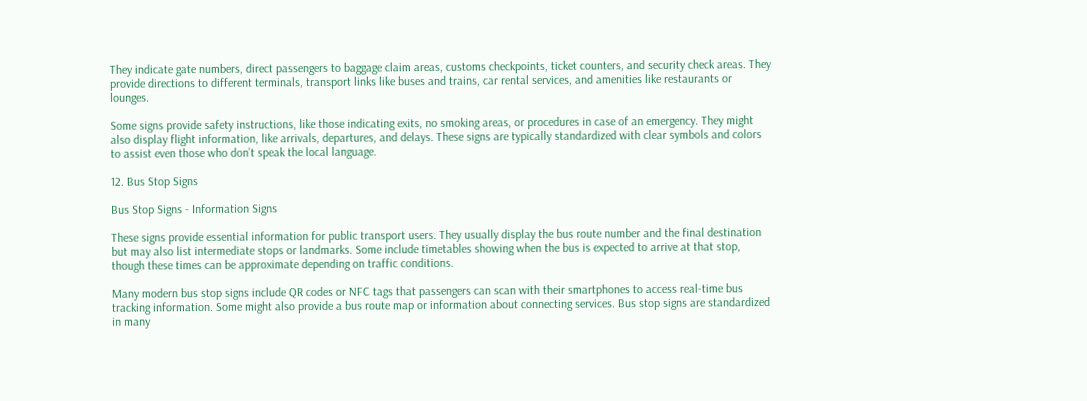They indicate gate numbers, direct passengers to baggage claim areas, customs checkpoints, ticket counters, and security check areas. They provide directions to different terminals, transport links like buses and trains, car rental services, and amenities like restaurants or lounges.

Some signs provide safety instructions, like those indicating exits, no smoking areas, or procedures in case of an emergency. They might also display flight information, like arrivals, departures, and delays. These signs are typically standardized with clear symbols and colors to assist even those who don’t speak the local language.

12. Bus Stop Signs

Bus Stop Signs - Information Signs

These signs provide essential information for public transport users. They usually display the bus route number and the final destination but may also list intermediate stops or landmarks. Some include timetables showing when the bus is expected to arrive at that stop, though these times can be approximate depending on traffic conditions.

Many modern bus stop signs include QR codes or NFC tags that passengers can scan with their smartphones to access real-time bus tracking information. Some might also provide a bus route map or information about connecting services. Bus stop signs are standardized in many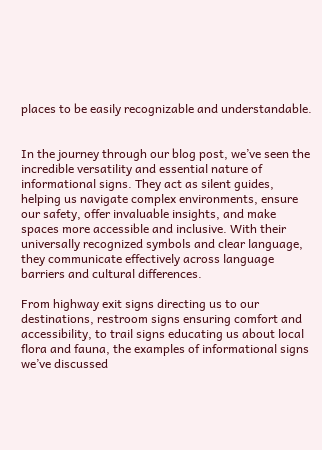places to be easily recognizable and understandable.


In the journey through our blog post, we’ve seen the incredible versatility and essential nature of informational signs. They act as silent guides, helping us navigate complex environments, ensure our safety, offer invaluable insights, and make spaces more accessible and inclusive. With their universally recognized symbols and clear language, they communicate effectively across language barriers and cultural differences.

From highway exit signs directing us to our destinations, restroom signs ensuring comfort and accessibility, to trail signs educating us about local flora and fauna, the examples of informational signs we’ve discussed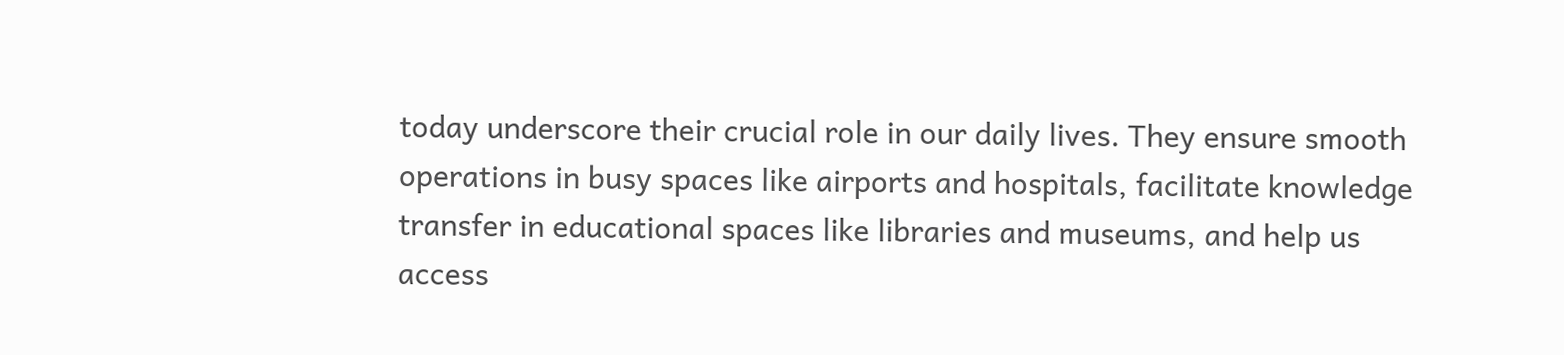today underscore their crucial role in our daily lives. They ensure smooth operations in busy spaces like airports and hospitals, facilitate knowledge transfer in educational spaces like libraries and museums, and help us access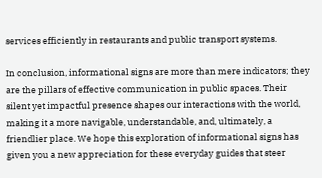services efficiently in restaurants and public transport systems.

In conclusion, informational signs are more than mere indicators; they are the pillars of effective communication in public spaces. Their silent yet impactful presence shapes our interactions with the world, making it a more navigable, understandable, and, ultimately, a friendlier place. We hope this exploration of informational signs has given you a new appreciation for these everyday guides that steer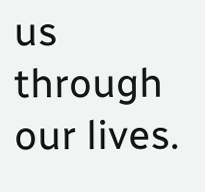us through our lives.